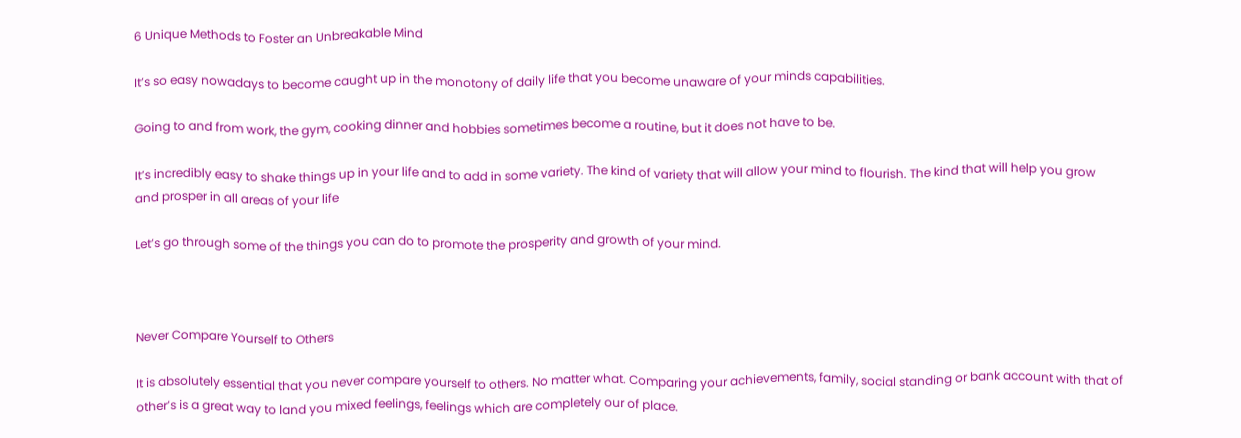6 Unique Methods to Foster an Unbreakable Mind

It’s so easy nowadays to become caught up in the monotony of daily life that you become unaware of your minds capabilities.

Going to and from work, the gym, cooking dinner and hobbies sometimes become a routine, but it does not have to be.

It’s incredibly easy to shake things up in your life and to add in some variety. The kind of variety that will allow your mind to flourish. The kind that will help you grow and prosper in all areas of your life

Let’s go through some of the things you can do to promote the prosperity and growth of your mind.



Never Compare Yourself to Others

It is absolutely essential that you never compare yourself to others. No matter what. Comparing your achievements, family, social standing or bank account with that of other’s is a great way to land you mixed feelings, feelings which are completely our of place.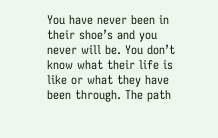You have never been in their shoe’s and you never will be. You don’t know what their life is like or what they have been through. The path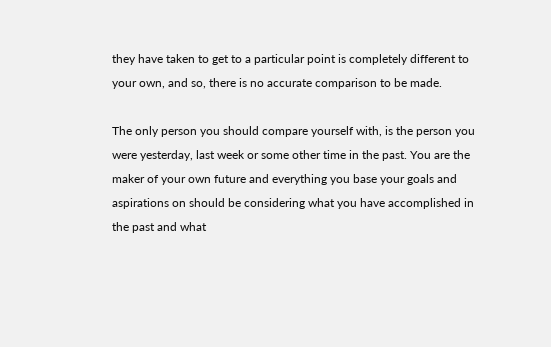they have taken to get to a particular point is completely different to your own, and so, there is no accurate comparison to be made.

The only person you should compare yourself with, is the person you were yesterday, last week or some other time in the past. You are the maker of your own future and everything you base your goals and aspirations on should be considering what you have accomplished in the past and what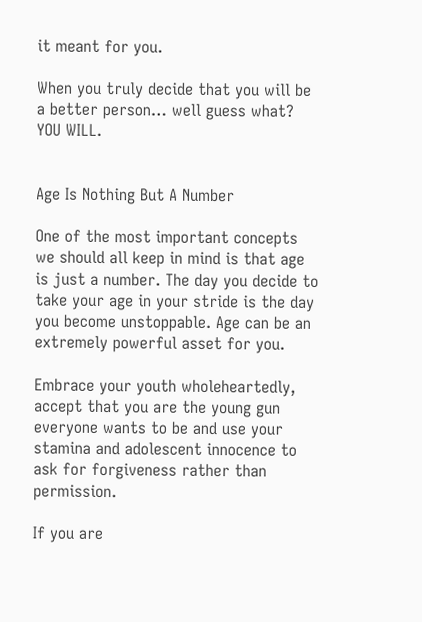it meant for you.

When you truly decide that you will be a better person… well guess what? YOU WILL.


Age Is Nothing But A Number

One of the most important concepts we should all keep in mind is that age is just a number. The day you decide to take your age in your stride is the day you become unstoppable. Age can be an extremely powerful asset for you.

Embrace your youth wholeheartedly, accept that you are the young gun everyone wants to be and use your stamina and adolescent innocence to ask for forgiveness rather than permission.

If you are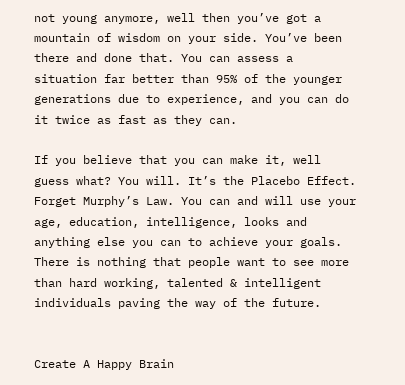not young anymore, well then you’ve got a mountain of wisdom on your side. You’ve been there and done that. You can assess a situation far better than 95% of the younger generations due to experience, and you can do it twice as fast as they can.

If you believe that you can make it, well guess what? You will. It’s the Placebo Effect. Forget Murphy’s Law. You can and will use your age, education, intelligence, looks and anything else you can to achieve your goals. There is nothing that people want to see more than hard working, talented & intelligent individuals paving the way of the future.


Create A Happy Brain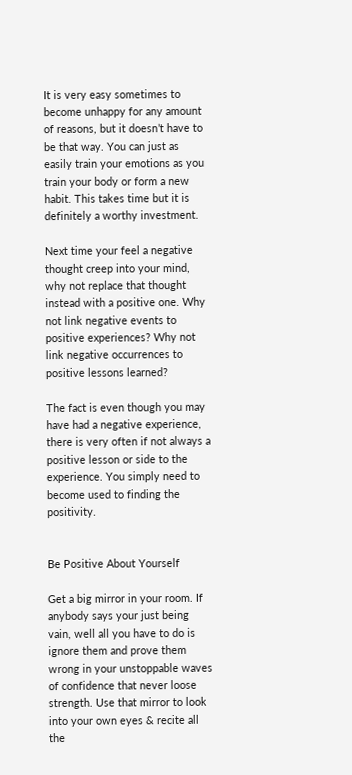It is very easy sometimes to become unhappy for any amount of reasons, but it doesn’t have to be that way. You can just as easily train your emotions as you train your body or form a new habit. This takes time but it is definitely a worthy investment.

Next time your feel a negative thought creep into your mind, why not replace that thought instead with a positive one. Why not link negative events to positive experiences? Why not link negative occurrences to positive lessons learned?

The fact is even though you may have had a negative experience, there is very often if not always a positive lesson or side to the experience. You simply need to become used to finding the positivity.


Be Positive About Yourself

Get a big mirror in your room. If anybody says your just being vain, well all you have to do is ignore them and prove them wrong in your unstoppable waves of confidence that never loose strength. Use that mirror to look into your own eyes & recite all the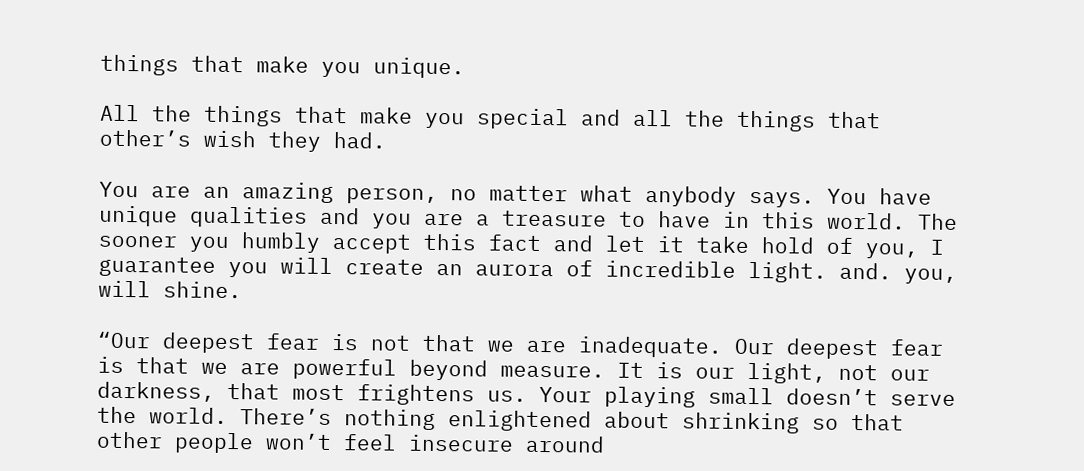things that make you unique.

All the things that make you special and all the things that other’s wish they had.

You are an amazing person, no matter what anybody says. You have unique qualities and you are a treasure to have in this world. The sooner you humbly accept this fact and let it take hold of you, I guarantee you will create an aurora of incredible light. and. you, will shine.

“Our deepest fear is not that we are inadequate. Our deepest fear is that we are powerful beyond measure. It is our light, not our darkness, that most frightens us. Your playing small doesn’t serve the world. There’s nothing enlightened about shrinking so that other people won’t feel insecure around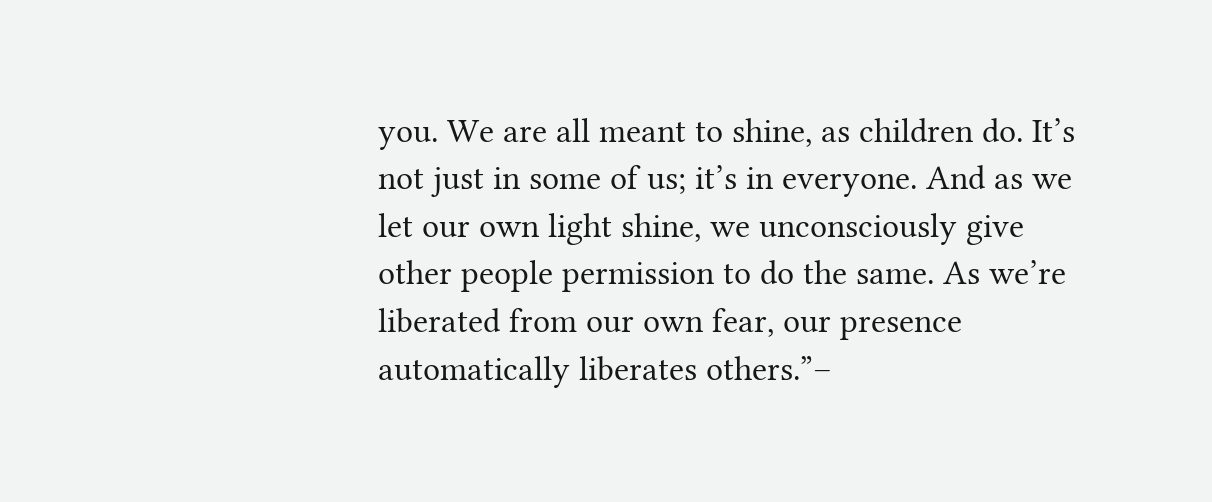you. We are all meant to shine, as children do. It’s not just in some of us; it’s in everyone. And as we let our own light shine, we unconsciously give other people permission to do the same. As we’re liberated from our own fear, our presence automatically liberates others.”–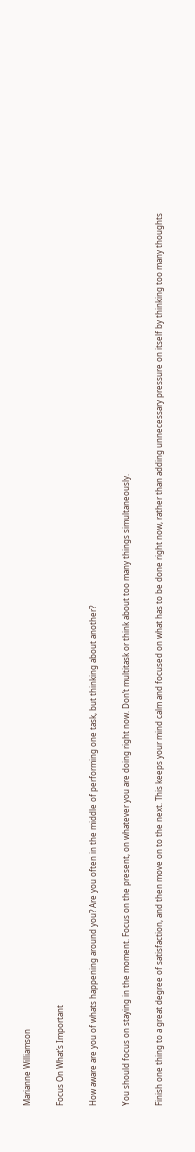Marianne Williamson

Focus On What’s Important

How aware are you of whats happening around you? Are you often in the middle of performing one task, but thinking about another?

You should focus on staying in the moment. Focus on the present, on whatever you are doing right now. Don’t multitask or think about too many things simultaneously.

Finish one thing to a great degree of satisfaction, and then move on to the next. This keeps your mind calm and focused on what has to be done right now, rather than adding unnecessary pressure on itself by thinking too many thoughts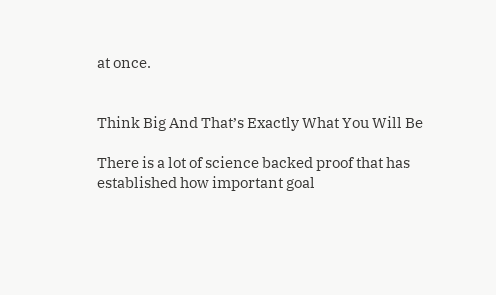at once.


Think Big And That’s Exactly What You Will Be

There is a lot of science backed proof that has established how important goal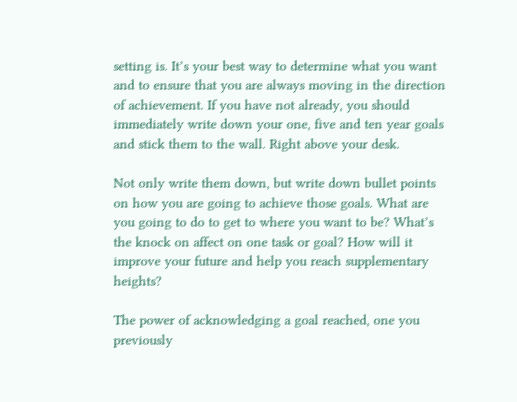setting is. It’s your best way to determine what you want and to ensure that you are always moving in the direction of achievement. If you have not already, you should immediately write down your one, five and ten year goals and stick them to the wall. Right above your desk.

Not only write them down, but write down bullet points on how you are going to achieve those goals. What are you going to do to get to where you want to be? What’s the knock on affect on one task or goal? How will it improve your future and help you reach supplementary heights?

The power of acknowledging a goal reached, one you previously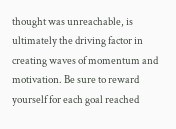thought was unreachable, is ultimately the driving factor in creating waves of momentum and motivation. Be sure to reward yourself for each goal reached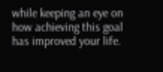while keeping an eye on how achieving this goal has improved your life.